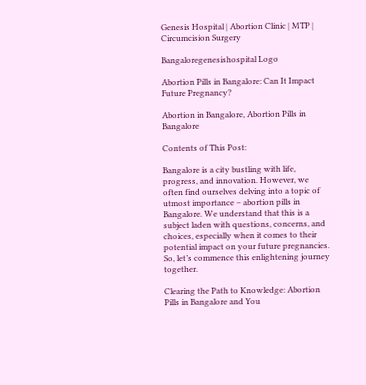Genesis Hospital | Abortion Clinic | MTP | Circumcision Surgery

Bangaloregenesishospital Logo

Abortion Pills in Bangalore: Can It Impact Future Pregnancy?

Abortion in Bangalore, Abortion Pills in Bangalore

Contents of This Post:

Bangalore is a city bustling with life, progress, and innovation. However, we often find ourselves delving into a topic of utmost importance – abortion pills in Bangalore. We understand that this is a subject laden with questions, concerns, and choices, especially when it comes to their potential impact on your future pregnancies. So, let’s commence this enlightening journey together.

Clearing the Path to Knowledge: Abortion Pills in Bangalore and You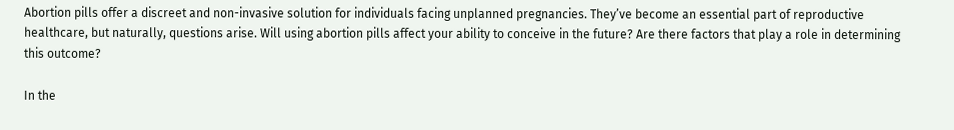Abortion pills offer a discreet and non-invasive solution for individuals facing unplanned pregnancies. They’ve become an essential part of reproductive healthcare, but naturally, questions arise. Will using abortion pills affect your ability to conceive in the future? Are there factors that play a role in determining this outcome?

In the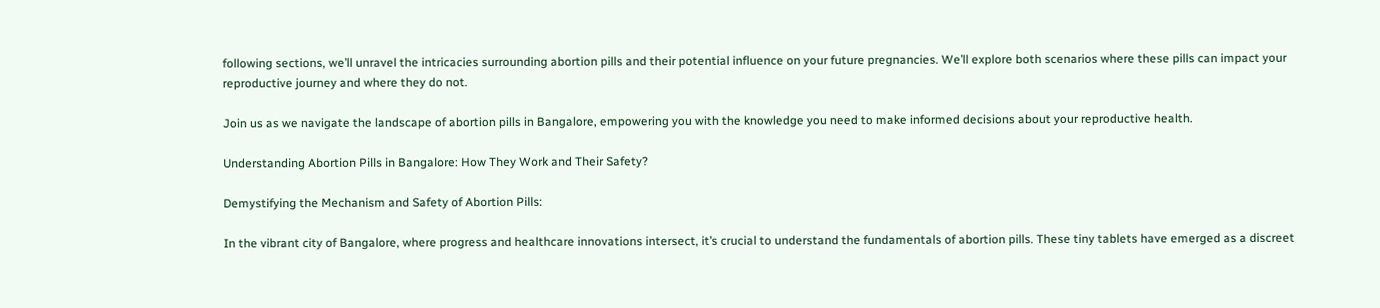following sections, we’ll unravel the intricacies surrounding abortion pills and their potential influence on your future pregnancies. We’ll explore both scenarios where these pills can impact your reproductive journey and where they do not.

Join us as we navigate the landscape of abortion pills in Bangalore, empowering you with the knowledge you need to make informed decisions about your reproductive health.

Understanding Abortion Pills in Bangalore: How They Work and Their Safety?

Demystifying the Mechanism and Safety of Abortion Pills:

In the vibrant city of Bangalore, where progress and healthcare innovations intersect, it’s crucial to understand the fundamentals of abortion pills. These tiny tablets have emerged as a discreet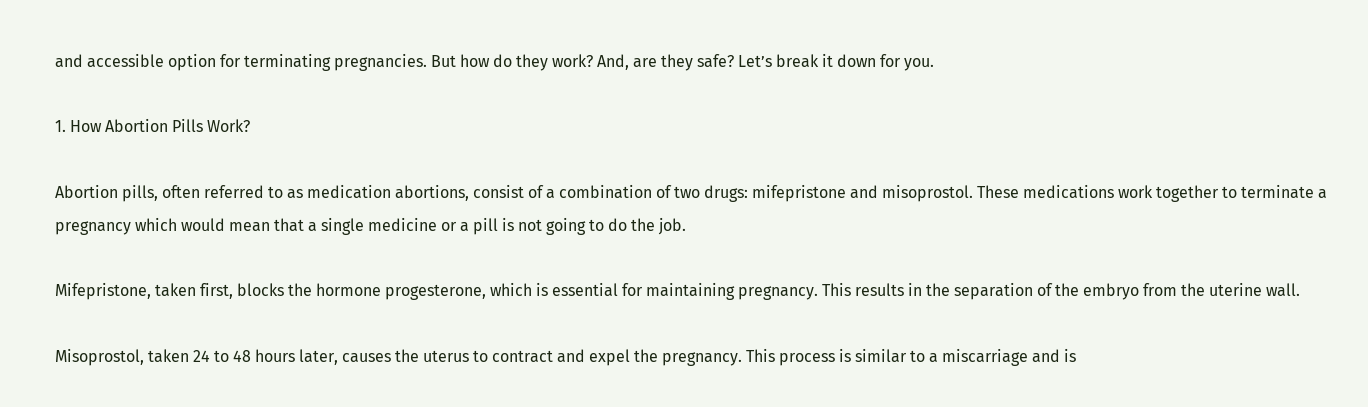and accessible option for terminating pregnancies. But how do they work? And, are they safe? Let’s break it down for you.

1. How Abortion Pills Work?

Abortion pills, often referred to as medication abortions, consist of a combination of two drugs: mifepristone and misoprostol. These medications work together to terminate a pregnancy which would mean that a single medicine or a pill is not going to do the job.

Mifepristone, taken first, blocks the hormone progesterone, which is essential for maintaining pregnancy. This results in the separation of the embryo from the uterine wall.

Misoprostol, taken 24 to 48 hours later, causes the uterus to contract and expel the pregnancy. This process is similar to a miscarriage and is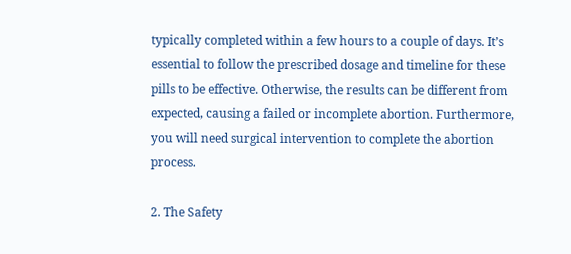typically completed within a few hours to a couple of days. It’s essential to follow the prescribed dosage and timeline for these pills to be effective. Otherwise, the results can be different from expected, causing a failed or incomplete abortion. Furthermore, you will need surgical intervention to complete the abortion process.

2. The Safety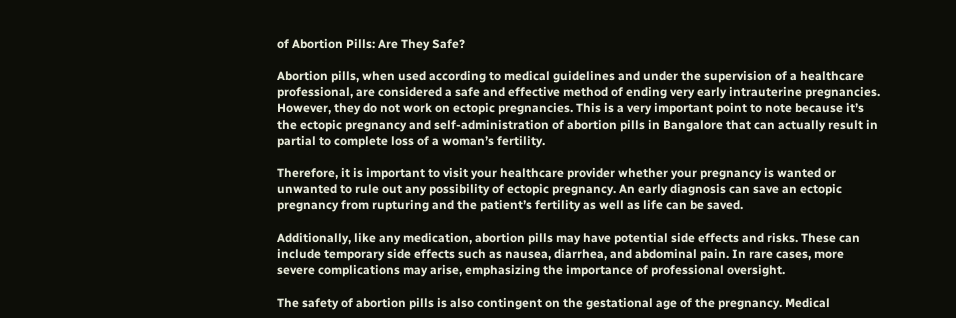of Abortion Pills: Are They Safe?

Abortion pills, when used according to medical guidelines and under the supervision of a healthcare professional, are considered a safe and effective method of ending very early intrauterine pregnancies. However, they do not work on ectopic pregnancies. This is a very important point to note because it’s the ectopic pregnancy and self-administration of abortion pills in Bangalore that can actually result in partial to complete loss of a woman’s fertility.

Therefore, it is important to visit your healthcare provider whether your pregnancy is wanted or unwanted to rule out any possibility of ectopic pregnancy. An early diagnosis can save an ectopic pregnancy from rupturing and the patient’s fertility as well as life can be saved.

Additionally, like any medication, abortion pills may have potential side effects and risks. These can include temporary side effects such as nausea, diarrhea, and abdominal pain. In rare cases, more severe complications may arise, emphasizing the importance of professional oversight.

The safety of abortion pills is also contingent on the gestational age of the pregnancy. Medical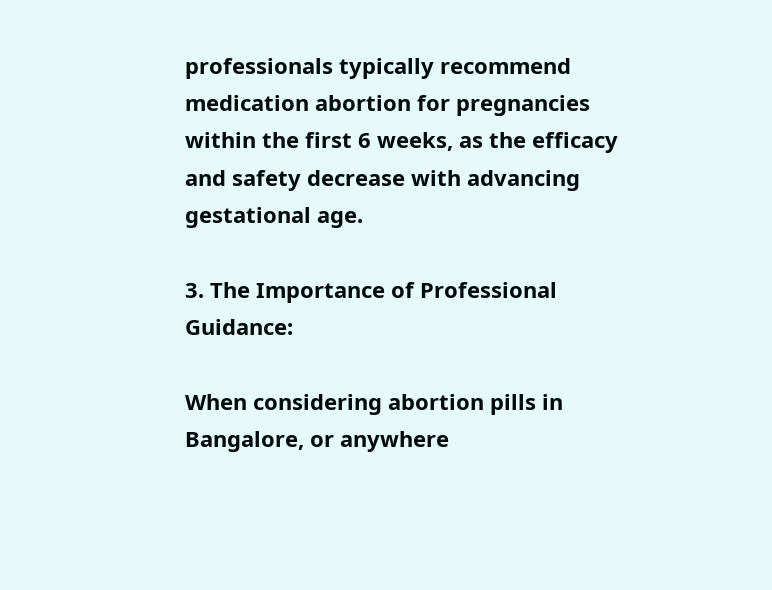professionals typically recommend medication abortion for pregnancies within the first 6 weeks, as the efficacy and safety decrease with advancing gestational age.

3. The Importance of Professional Guidance:

When considering abortion pills in Bangalore, or anywhere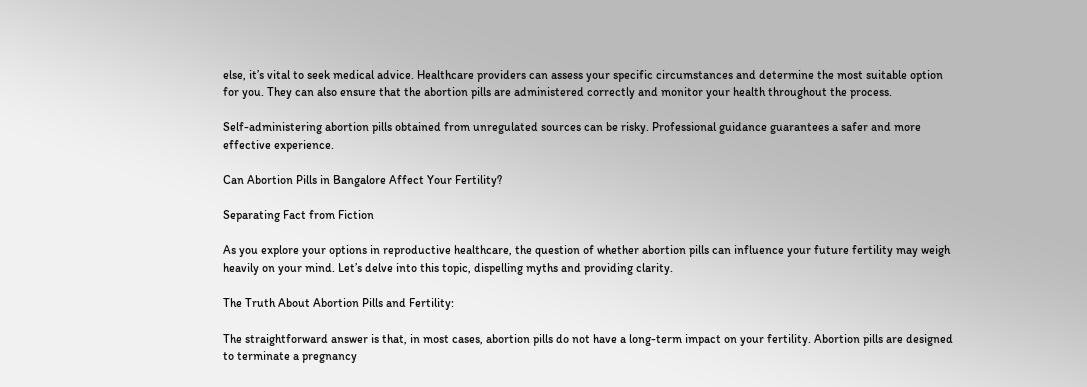else, it’s vital to seek medical advice. Healthcare providers can assess your specific circumstances and determine the most suitable option for you. They can also ensure that the abortion pills are administered correctly and monitor your health throughout the process.

Self-administering abortion pills obtained from unregulated sources can be risky. Professional guidance guarantees a safer and more effective experience.

Can Abortion Pills in Bangalore Affect Your Fertility?

Separating Fact from Fiction

As you explore your options in reproductive healthcare, the question of whether abortion pills can influence your future fertility may weigh heavily on your mind. Let’s delve into this topic, dispelling myths and providing clarity.

The Truth About Abortion Pills and Fertility:

The straightforward answer is that, in most cases, abortion pills do not have a long-term impact on your fertility. Abortion pills are designed to terminate a pregnancy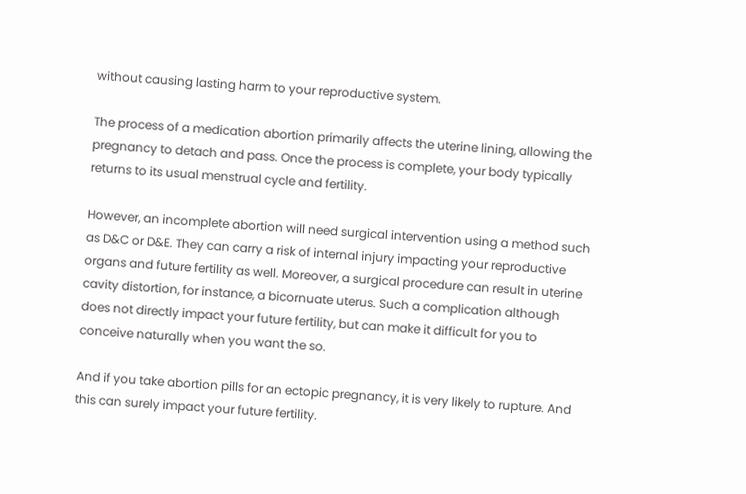without causing lasting harm to your reproductive system.

The process of a medication abortion primarily affects the uterine lining, allowing the pregnancy to detach and pass. Once the process is complete, your body typically returns to its usual menstrual cycle and fertility.

However, an incomplete abortion will need surgical intervention using a method such as D&C or D&E. They can carry a risk of internal injury impacting your reproductive organs and future fertility as well. Moreover, a surgical procedure can result in uterine cavity distortion, for instance, a bicornuate uterus. Such a complication although does not directly impact your future fertility, but can make it difficult for you to conceive naturally when you want the so.

And if you take abortion pills for an ectopic pregnancy, it is very likely to rupture. And this can surely impact your future fertility.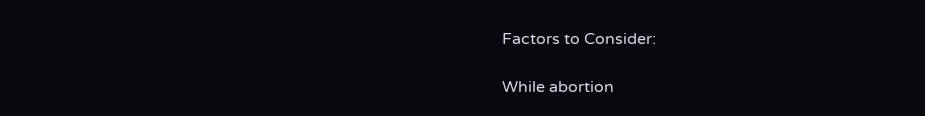Factors to Consider:

While abortion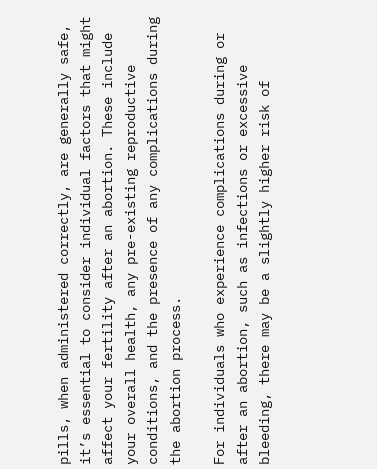pills, when administered correctly, are generally safe, it’s essential to consider individual factors that might affect your fertility after an abortion. These include your overall health, any pre-existing reproductive conditions, and the presence of any complications during the abortion process.

For individuals who experience complications during or after an abortion, such as infections or excessive bleeding, there may be a slightly higher risk of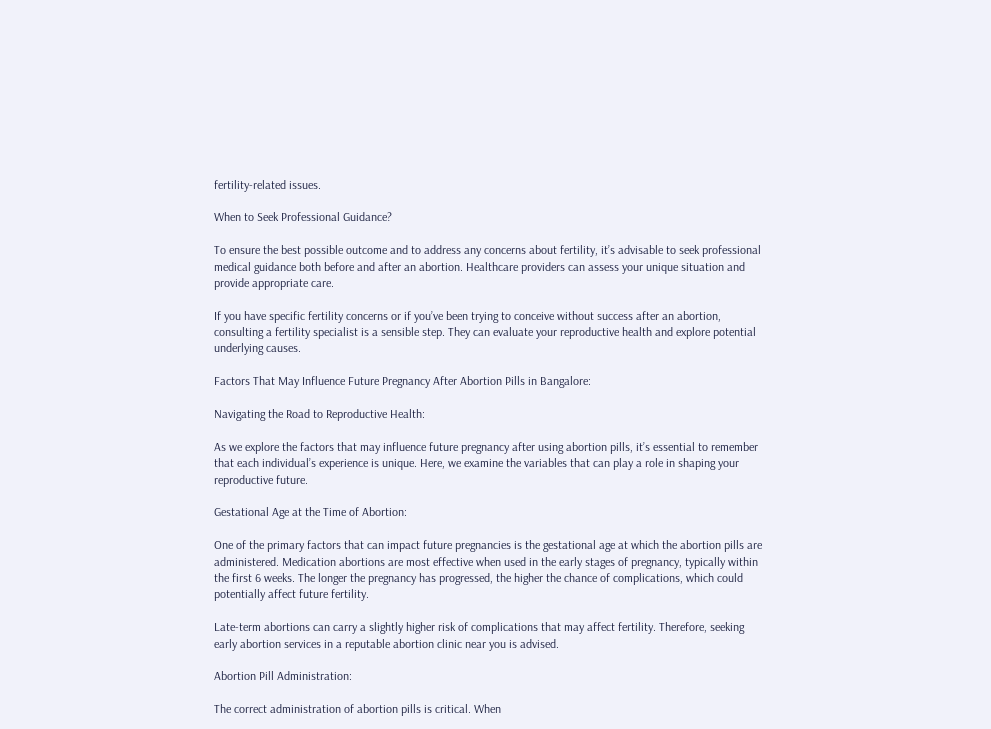fertility-related issues.

When to Seek Professional Guidance?

To ensure the best possible outcome and to address any concerns about fertility, it’s advisable to seek professional medical guidance both before and after an abortion. Healthcare providers can assess your unique situation and provide appropriate care.

If you have specific fertility concerns or if you’ve been trying to conceive without success after an abortion, consulting a fertility specialist is a sensible step. They can evaluate your reproductive health and explore potential underlying causes.

Factors That May Influence Future Pregnancy After Abortion Pills in Bangalore:

Navigating the Road to Reproductive Health:

As we explore the factors that may influence future pregnancy after using abortion pills, it’s essential to remember that each individual’s experience is unique. Here, we examine the variables that can play a role in shaping your reproductive future.

Gestational Age at the Time of Abortion:

One of the primary factors that can impact future pregnancies is the gestational age at which the abortion pills are administered. Medication abortions are most effective when used in the early stages of pregnancy, typically within the first 6 weeks. The longer the pregnancy has progressed, the higher the chance of complications, which could potentially affect future fertility.

Late-term abortions can carry a slightly higher risk of complications that may affect fertility. Therefore, seeking early abortion services in a reputable abortion clinic near you is advised.

Abortion Pill Administration:

The correct administration of abortion pills is critical. When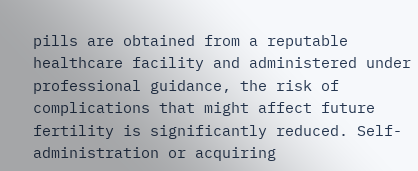pills are obtained from a reputable healthcare facility and administered under professional guidance, the risk of complications that might affect future fertility is significantly reduced. Self-administration or acquiring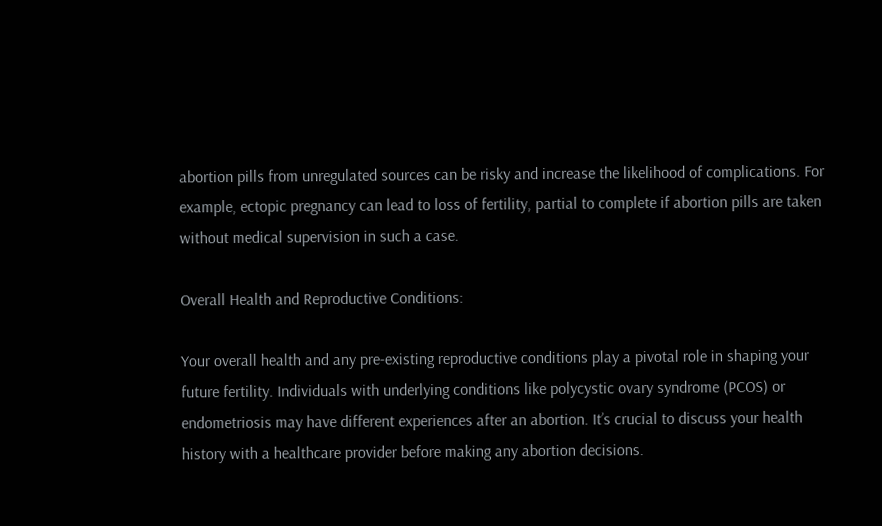abortion pills from unregulated sources can be risky and increase the likelihood of complications. For example, ectopic pregnancy can lead to loss of fertility, partial to complete if abortion pills are taken without medical supervision in such a case.

Overall Health and Reproductive Conditions:

Your overall health and any pre-existing reproductive conditions play a pivotal role in shaping your future fertility. Individuals with underlying conditions like polycystic ovary syndrome (PCOS) or endometriosis may have different experiences after an abortion. It’s crucial to discuss your health history with a healthcare provider before making any abortion decisions.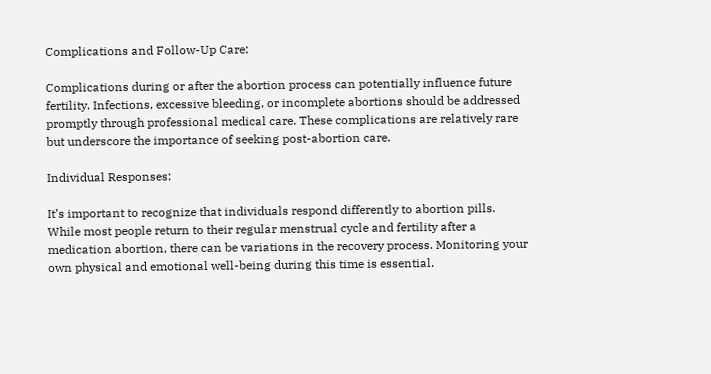Complications and Follow-Up Care:

Complications during or after the abortion process can potentially influence future fertility. Infections, excessive bleeding, or incomplete abortions should be addressed promptly through professional medical care. These complications are relatively rare but underscore the importance of seeking post-abortion care.

Individual Responses:

It’s important to recognize that individuals respond differently to abortion pills. While most people return to their regular menstrual cycle and fertility after a medication abortion, there can be variations in the recovery process. Monitoring your own physical and emotional well-being during this time is essential.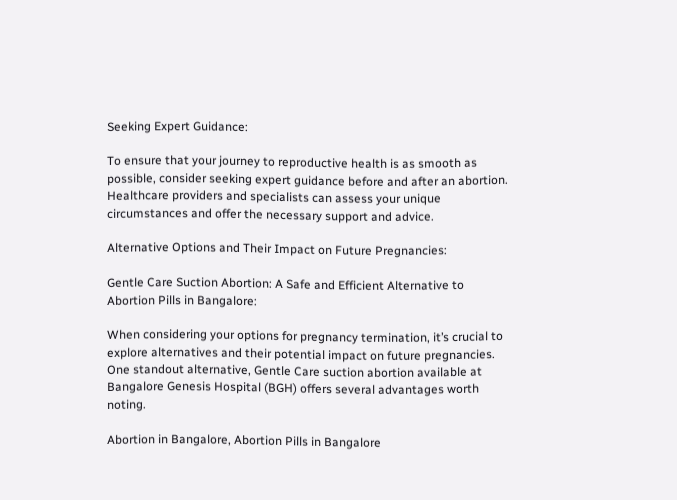Seeking Expert Guidance:

To ensure that your journey to reproductive health is as smooth as possible, consider seeking expert guidance before and after an abortion. Healthcare providers and specialists can assess your unique circumstances and offer the necessary support and advice.

Alternative Options and Their Impact on Future Pregnancies:

Gentle Care Suction Abortion: A Safe and Efficient Alternative to Abortion Pills in Bangalore:

When considering your options for pregnancy termination, it’s crucial to explore alternatives and their potential impact on future pregnancies. One standout alternative, Gentle Care suction abortion available at Bangalore Genesis Hospital (BGH) offers several advantages worth noting.

Abortion in Bangalore, Abortion Pills in Bangalore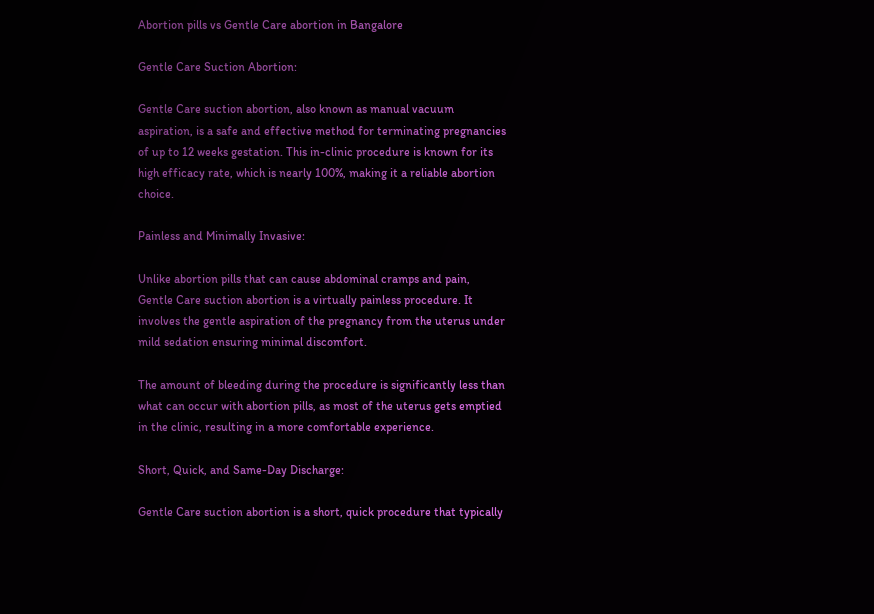Abortion pills vs Gentle Care abortion in Bangalore

Gentle Care Suction Abortion:

Gentle Care suction abortion, also known as manual vacuum aspiration, is a safe and effective method for terminating pregnancies of up to 12 weeks gestation. This in-clinic procedure is known for its high efficacy rate, which is nearly 100%, making it a reliable abortion choice.

Painless and Minimally Invasive:

Unlike abortion pills that can cause abdominal cramps and pain, Gentle Care suction abortion is a virtually painless procedure. It involves the gentle aspiration of the pregnancy from the uterus under mild sedation ensuring minimal discomfort.

The amount of bleeding during the procedure is significantly less than what can occur with abortion pills, as most of the uterus gets emptied in the clinic, resulting in a more comfortable experience.

Short, Quick, and Same-Day Discharge:

Gentle Care suction abortion is a short, quick procedure that typically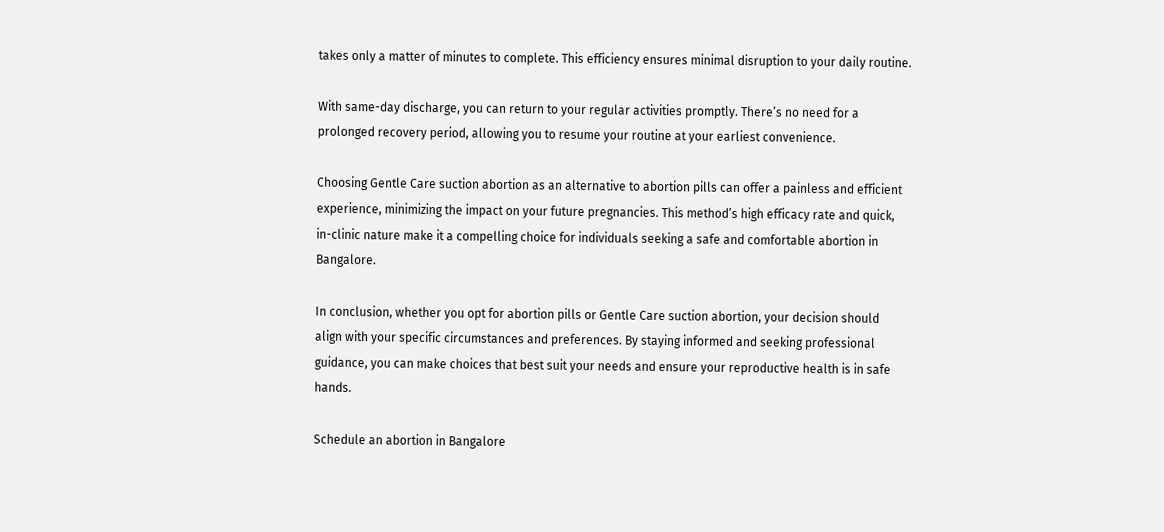takes only a matter of minutes to complete. This efficiency ensures minimal disruption to your daily routine.

With same-day discharge, you can return to your regular activities promptly. There’s no need for a prolonged recovery period, allowing you to resume your routine at your earliest convenience.

Choosing Gentle Care suction abortion as an alternative to abortion pills can offer a painless and efficient experience, minimizing the impact on your future pregnancies. This method’s high efficacy rate and quick, in-clinic nature make it a compelling choice for individuals seeking a safe and comfortable abortion in Bangalore.

In conclusion, whether you opt for abortion pills or Gentle Care suction abortion, your decision should align with your specific circumstances and preferences. By staying informed and seeking professional guidance, you can make choices that best suit your needs and ensure your reproductive health is in safe hands.

Schedule an abortion in Bangalore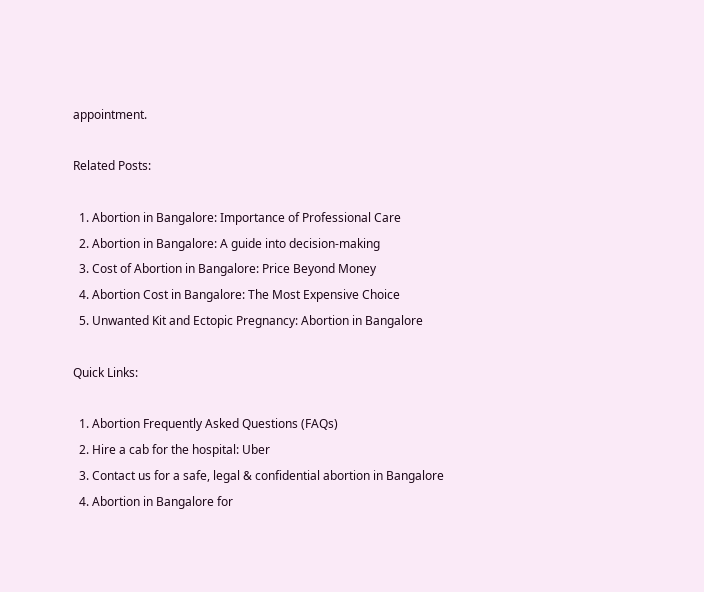appointment.

Related Posts:

  1. Abortion in Bangalore: Importance of Professional Care
  2. Abortion in Bangalore: A guide into decision-making
  3. Cost of Abortion in Bangalore: Price Beyond Money
  4. Abortion Cost in Bangalore: The Most Expensive Choice
  5. Unwanted Kit and Ectopic Pregnancy: Abortion in Bangalore

Quick Links:

  1. Abortion Frequently Asked Questions (FAQs)
  2. Hire a cab for the hospital: Uber
  3. Contact us for a safe, legal & confidential abortion in Bangalore
  4. Abortion in Bangalore for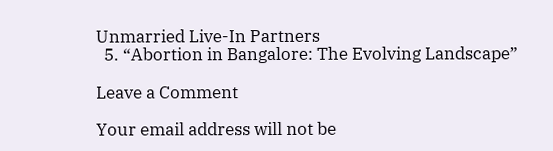Unmarried Live-In Partners
  5. “Abortion in Bangalore: The Evolving Landscape”

Leave a Comment

Your email address will not be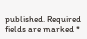published. Required fields are marked *